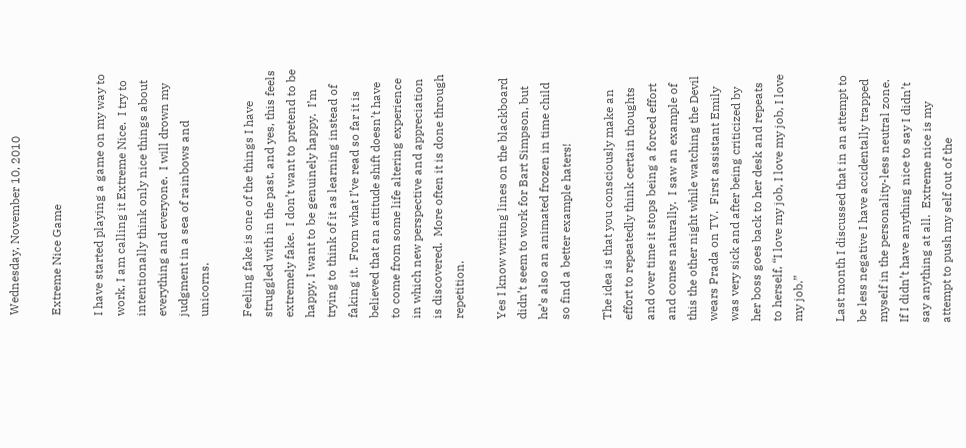Wednesday, November 10, 2010

Extreme Nice Game

I have started playing a game on my way to work, I am calling it Extreme Nice.  I try to intentionally think only nice things about everything and everyone.  I will drown my judgment in a sea of rainbows and unicorns.

Feeling fake is one of the things I have struggled with in the past, and yes, this feels extremely fake.  I don’t want to pretend to be happy, I want to be genuinely happy.  I’m trying to think of it as learning instead of faking it.  From what I’ve read so far it is believed that an attitude shift doesn’t have to come from some life altering experience in which new perspective and appreciation is discovered.  More often it is done through repetition.

Yes I know writing lines on the blackboard didn’t seem to work for Bart Simpson, but he’s also an animated frozen in time child so find a better example haters!

The idea is that you consciously make an effort to repeatedly think certain thoughts and over time it stops being a forced effort and comes naturally.  I saw an example of this the other night while watching the Devil wears Prada on TV.  First assistant Emily was very sick and after being criticized by her boss goes back to her desk and repeats to herself, “I love my job, I love my job, I love my job.”

Last month I discussed that in an attempt to be less negative I have accidentally trapped myself in the personality-less neutral zone.  If I didn’t have anything nice to say I didn’t say anything at all.  Extreme nice is my attempt to push my self out of the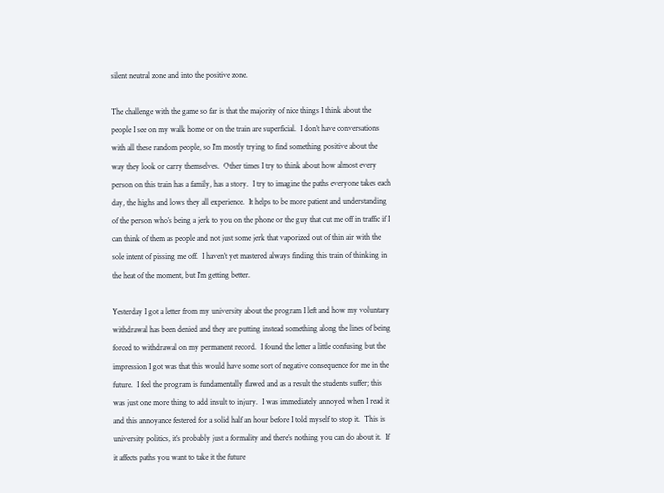silent neutral zone and into the positive zone.

The challenge with the game so far is that the majority of nice things I think about the people I see on my walk home or on the train are superficial.  I don’t have conversations with all these random people, so I’m mostly trying to find something positive about the way they look or carry themselves.  Other times I try to think about how almost every person on this train has a family, has a story.  I try to imagine the paths everyone takes each day, the highs and lows they all experience.  It helps to be more patient and understanding of the person who’s being a jerk to you on the phone or the guy that cut me off in traffic if I can think of them as people and not just some jerk that vaporized out of thin air with the sole intent of pissing me off.  I haven’t yet mastered always finding this train of thinking in the heat of the moment, but I’m getting better.

Yesterday I got a letter from my university about the program I left and how my voluntary withdrawal has been denied and they are putting instead something along the lines of being forced to withdrawal on my permanent record.  I found the letter a little confusing but the impression I got was that this would have some sort of negative consequence for me in the future.  I feel the program is fundamentally flawed and as a result the students suffer; this was just one more thing to add insult to injury.  I was immediately annoyed when I read it and this annoyance festered for a solid half an hour before I told myself to stop it.  This is university politics, it’s probably just a formality and there’s nothing you can do about it.  If it affects paths you want to take it the future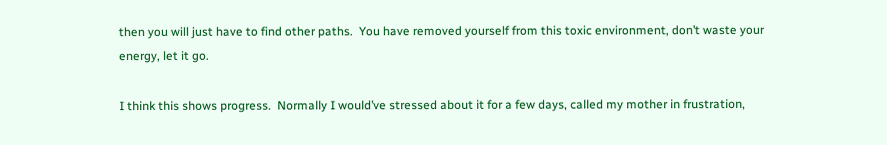then you will just have to find other paths.  You have removed yourself from this toxic environment, don’t waste your energy, let it go.

I think this shows progress.  Normally I would’ve stressed about it for a few days, called my mother in frustration,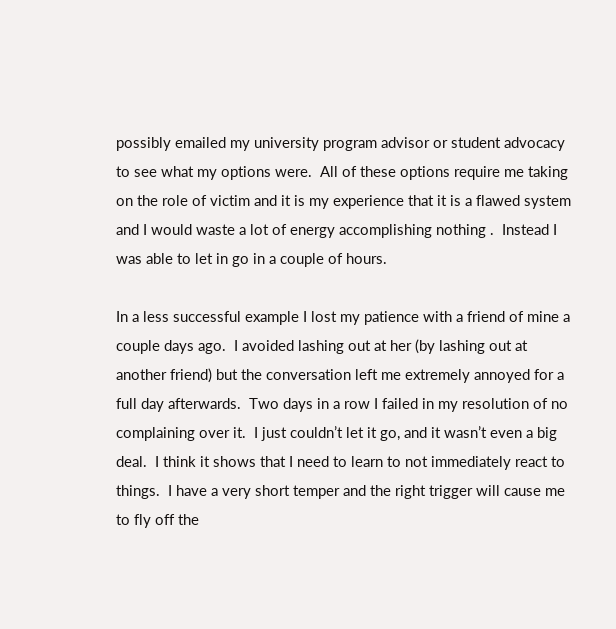possibly emailed my university program advisor or student advocacy to see what my options were.  All of these options require me taking on the role of victim and it is my experience that it is a flawed system and I would waste a lot of energy accomplishing nothing .  Instead I was able to let in go in a couple of hours.

In a less successful example I lost my patience with a friend of mine a couple days ago.  I avoided lashing out at her (by lashing out at another friend) but the conversation left me extremely annoyed for a full day afterwards.  Two days in a row I failed in my resolution of no complaining over it.  I just couldn’t let it go, and it wasn’t even a big deal.  I think it shows that I need to learn to not immediately react to things.  I have a very short temper and the right trigger will cause me to fly off the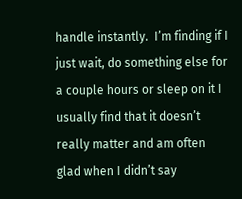handle instantly.  I’m finding if I just wait, do something else for a couple hours or sleep on it I usually find that it doesn’t really matter and am often glad when I didn’t say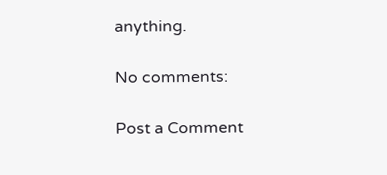anything.

No comments:

Post a Comment